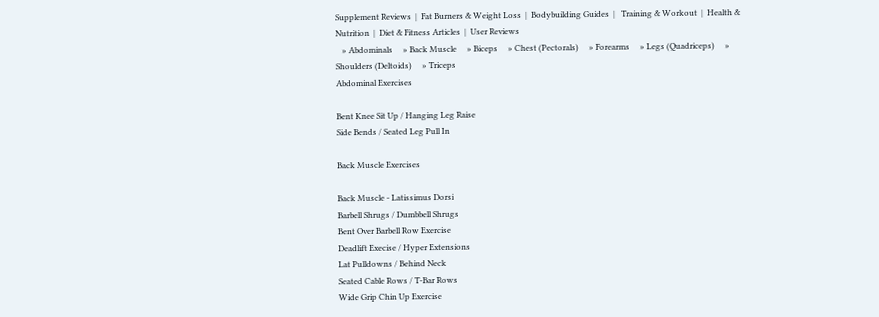Supplement Reviews  |  Fat Burners & Weight Loss  |  Bodybuilding Guides  |   Training & Workout  |  Health & Nutrition  |  Diet & Fitness Articles  |  User Reviews
   » Abdominals     » Back Muscle     » Biceps     » Chest (Pectorals)     » Forearms     » Legs (Quadriceps)     » Shoulders (Deltoids)     » Triceps
Abdominal Exercises

Bent Knee Sit Up / Hanging Leg Raise
Side Bends / Seated Leg Pull In

Back Muscle Exercises

Back Muscle - Latissimus Dorsi
Barbell Shrugs / Dumbbell Shrugs
Bent Over Barbell Row Exercise
Deadlift Execise / Hyper Extensions
Lat Pulldowns / Behind Neck
Seated Cable Rows / T-Bar Rows
Wide Grip Chin Up Exercise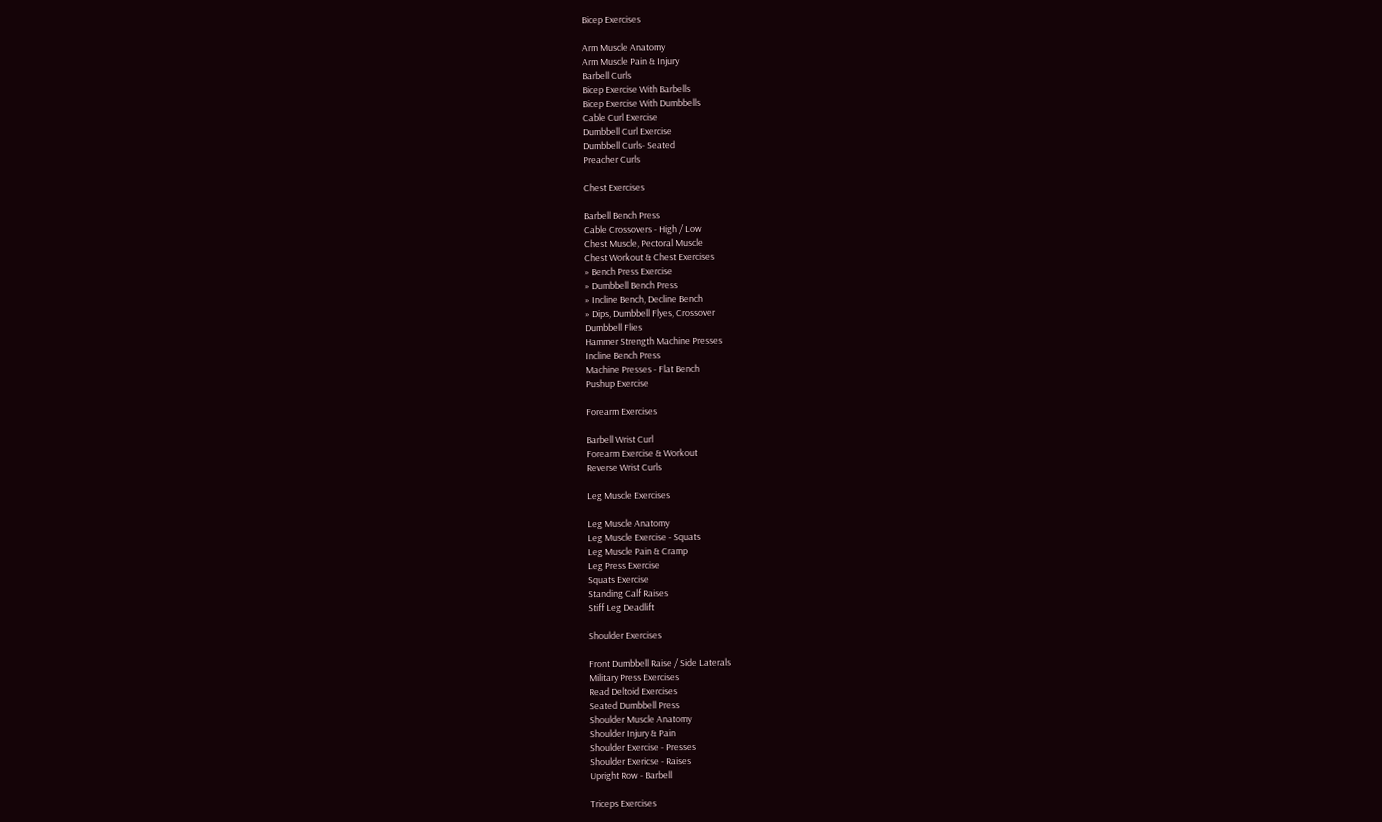Bicep Exercises

Arm Muscle Anatomy
Arm Muscle Pain & Injury
Barbell Curls
Bicep Exercise With Barbells
Bicep Exercise With Dumbbells
Cable Curl Exercise
Dumbbell Curl Exercise
Dumbbell Curls- Seated
Preacher Curls

Chest Exercises

Barbell Bench Press
Cable Crossovers - High / Low
Chest Muscle, Pectoral Muscle
Chest Workout & Chest Exercises
» Bench Press Exercise
» Dumbbell Bench Press
» Incline Bench, Decline Bench
» Dips, Dumbbell Flyes, Crossover
Dumbbell Flies
Hammer Strength Machine Presses
Incline Bench Press
Machine Presses - Flat Bench
Pushup Exercise

Forearm Exercises

Barbell Wrist Curl
Forearm Exercise & Workout
Reverse Wrist Curls

Leg Muscle Exercises

Leg Muscle Anatomy
Leg Muscle Exercise - Squats
Leg Muscle Pain & Cramp
Leg Press Exercise
Squats Exercise
Standing Calf Raises
Stiff Leg Deadlift

Shoulder Exercises

Front Dumbbell Raise / Side Laterals
Military Press Exercises
Read Deltoid Exercises
Seated Dumbbell Press
Shoulder Muscle Anatomy
Shoulder Injury & Pain
Shoulder Exercise - Presses
Shoulder Exericse - Raises
Upright Row - Barbell

Triceps Exercises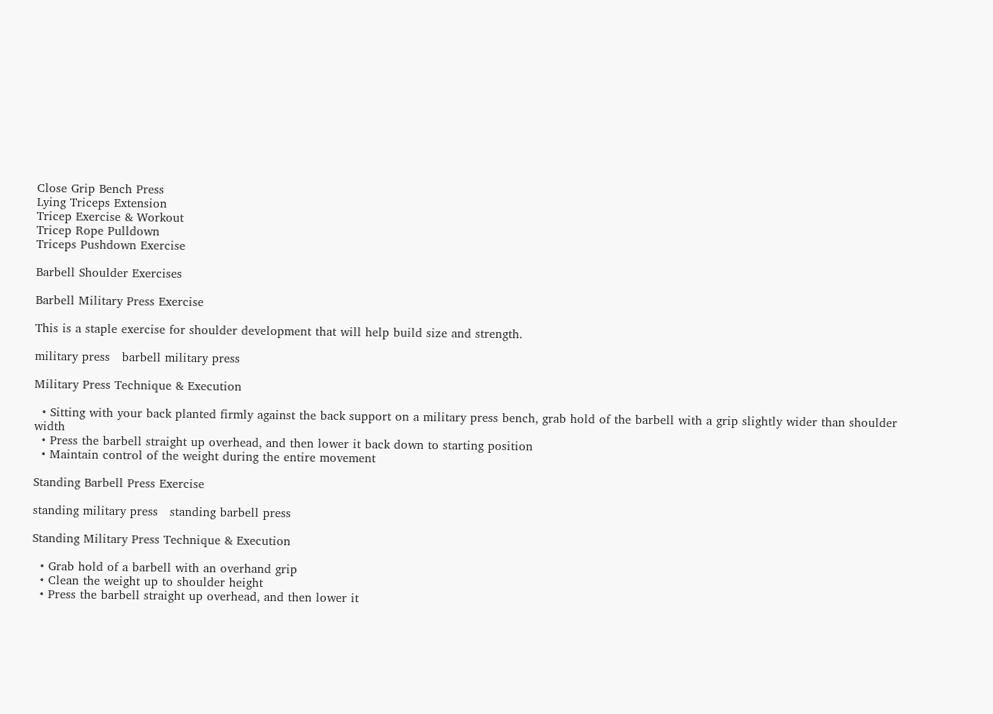Close Grip Bench Press
Lying Triceps Extension
Tricep Exercise & Workout
Tricep Rope Pulldown
Triceps Pushdown Exercise

Barbell Shoulder Exercises

Barbell Military Press Exercise

This is a staple exercise for shoulder development that will help build size and strength.

military press   barbell military press

Military Press Technique & Execution

  • Sitting with your back planted firmly against the back support on a military press bench, grab hold of the barbell with a grip slightly wider than shoulder width
  • Press the barbell straight up overhead, and then lower it back down to starting position
  • Maintain control of the weight during the entire movement

Standing Barbell Press Exercise

standing military press   standing barbell press

Standing Military Press Technique & Execution

  • Grab hold of a barbell with an overhand grip
  • Clean the weight up to shoulder height
  • Press the barbell straight up overhead, and then lower it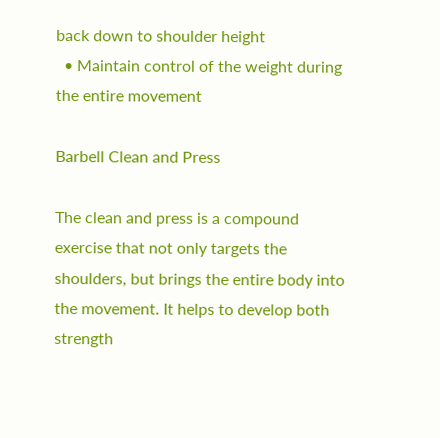back down to shoulder height
  • Maintain control of the weight during the entire movement

Barbell Clean and Press

The clean and press is a compound exercise that not only targets the shoulders, but brings the entire body into the movement. It helps to develop both strength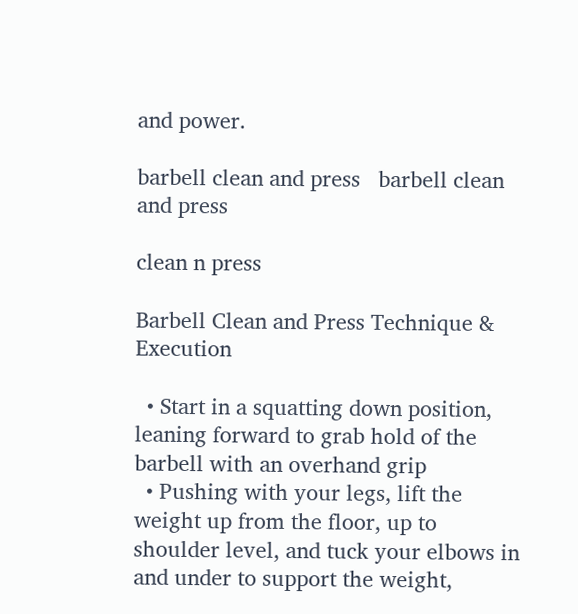and power.

barbell clean and press   barbell clean and press

clean n press

Barbell Clean and Press Technique & Execution

  • Start in a squatting down position, leaning forward to grab hold of the barbell with an overhand grip
  • Pushing with your legs, lift the weight up from the floor, up to shoulder level, and tuck your elbows in and under to support the weight,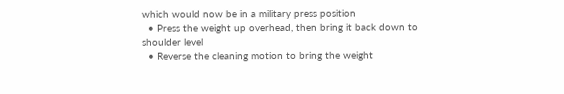which would now be in a military press position
  • Press the weight up overhead, then bring it back down to shoulder level
  • Reverse the cleaning motion to bring the weight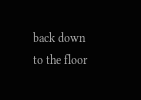back down to the floor